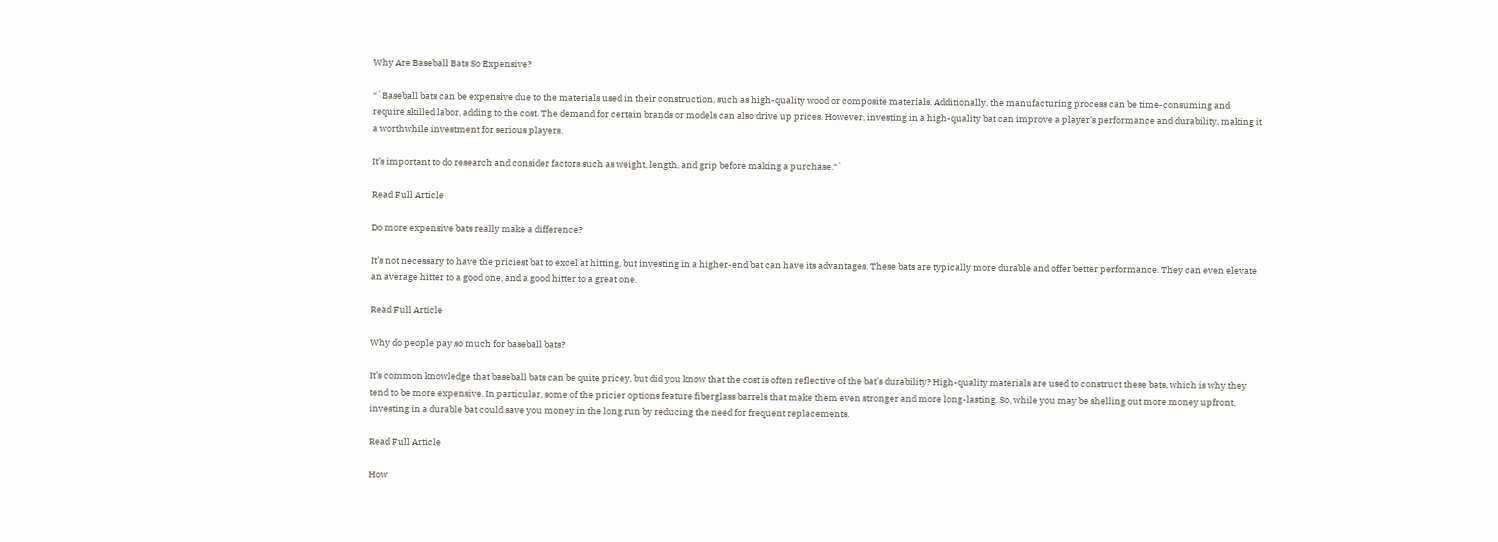Why Are Baseball Bats So Expensive?

“`Baseball bats can be expensive due to the materials used in their construction, such as high-quality wood or composite materials. Additionally, the manufacturing process can be time-consuming and require skilled labor, adding to the cost. The demand for certain brands or models can also drive up prices. However, investing in a high-quality bat can improve a player’s performance and durability, making it a worthwhile investment for serious players.

It’s important to do research and consider factors such as weight, length, and grip before making a purchase.“`

Read Full Article

Do more expensive bats really make a difference?

It’s not necessary to have the priciest bat to excel at hitting, but investing in a higher-end bat can have its advantages. These bats are typically more durable and offer better performance. They can even elevate an average hitter to a good one, and a good hitter to a great one.

Read Full Article

Why do people pay so much for baseball bats?

It’s common knowledge that baseball bats can be quite pricey, but did you know that the cost is often reflective of the bat’s durability? High-quality materials are used to construct these bats, which is why they tend to be more expensive. In particular, some of the pricier options feature fiberglass barrels that make them even stronger and more long-lasting. So, while you may be shelling out more money upfront, investing in a durable bat could save you money in the long run by reducing the need for frequent replacements.

Read Full Article

How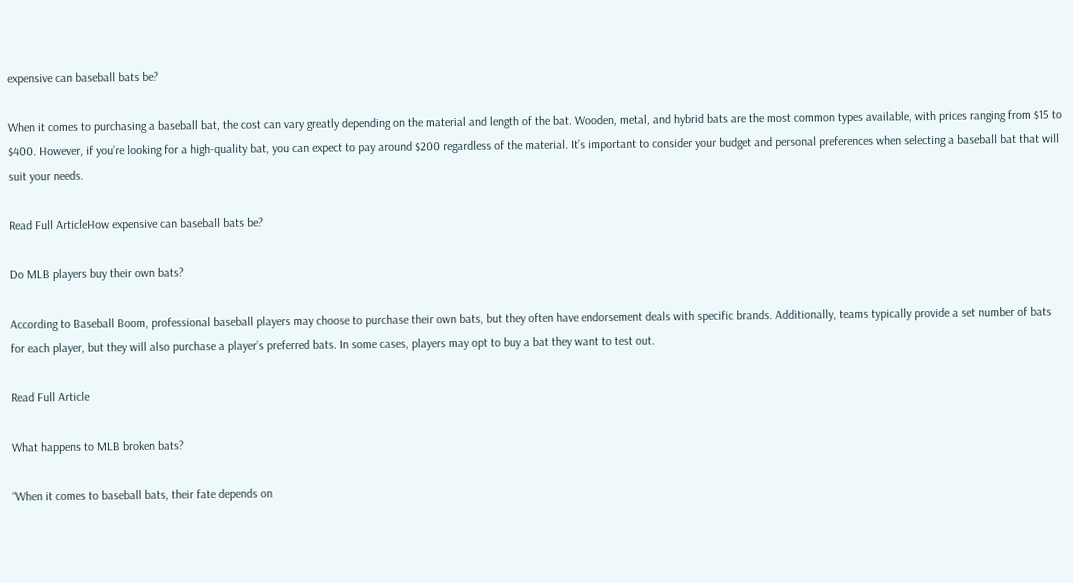expensive can baseball bats be?

When it comes to purchasing a baseball bat, the cost can vary greatly depending on the material and length of the bat. Wooden, metal, and hybrid bats are the most common types available, with prices ranging from $15 to $400. However, if you’re looking for a high-quality bat, you can expect to pay around $200 regardless of the material. It’s important to consider your budget and personal preferences when selecting a baseball bat that will suit your needs.

Read Full ArticleHow expensive can baseball bats be?

Do MLB players buy their own bats?

According to Baseball Boom, professional baseball players may choose to purchase their own bats, but they often have endorsement deals with specific brands. Additionally, teams typically provide a set number of bats for each player, but they will also purchase a player’s preferred bats. In some cases, players may opt to buy a bat they want to test out.

Read Full Article

What happens to MLB broken bats?

“When it comes to baseball bats, their fate depends on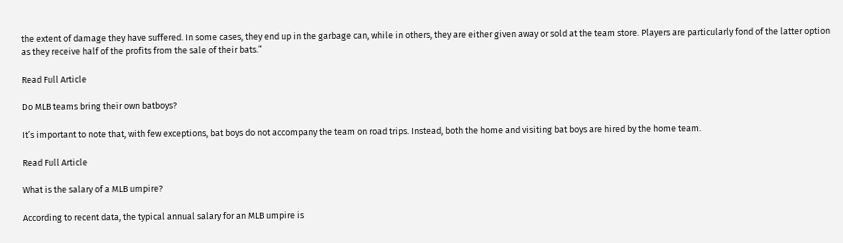the extent of damage they have suffered. In some cases, they end up in the garbage can, while in others, they are either given away or sold at the team store. Players are particularly fond of the latter option as they receive half of the profits from the sale of their bats.”

Read Full Article

Do MLB teams bring their own batboys?

It’s important to note that, with few exceptions, bat boys do not accompany the team on road trips. Instead, both the home and visiting bat boys are hired by the home team.

Read Full Article

What is the salary of a MLB umpire?

According to recent data, the typical annual salary for an MLB umpire is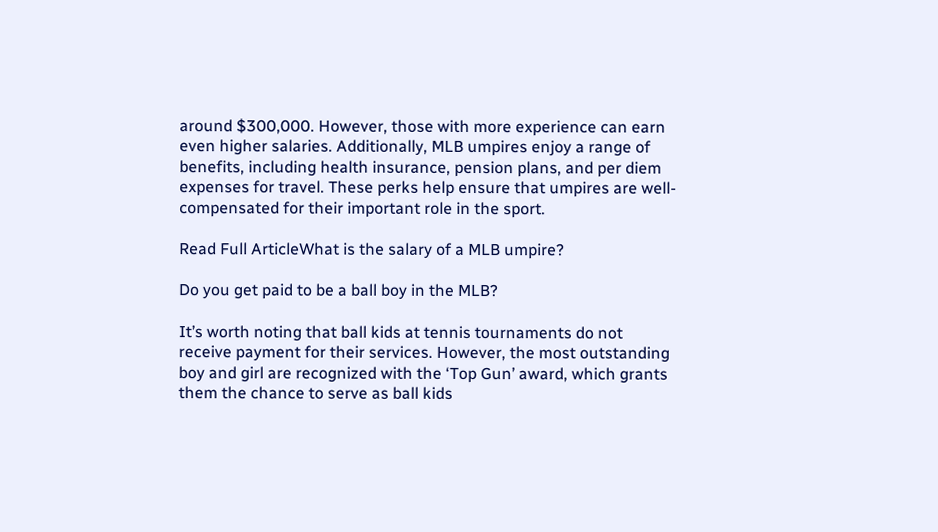around $300,000. However, those with more experience can earn even higher salaries. Additionally, MLB umpires enjoy a range of benefits, including health insurance, pension plans, and per diem expenses for travel. These perks help ensure that umpires are well-compensated for their important role in the sport.

Read Full ArticleWhat is the salary of a MLB umpire?

Do you get paid to be a ball boy in the MLB?

It’s worth noting that ball kids at tennis tournaments do not receive payment for their services. However, the most outstanding boy and girl are recognized with the ‘Top Gun’ award, which grants them the chance to serve as ball kids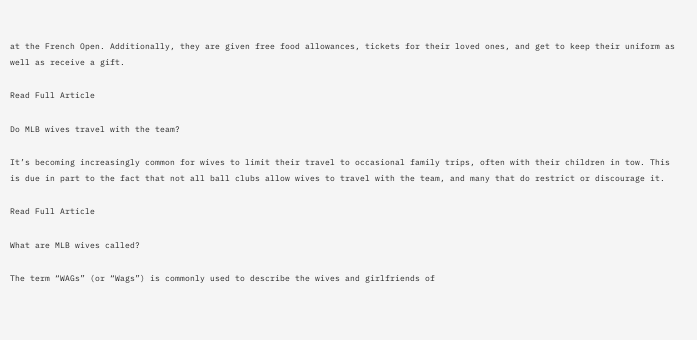at the French Open. Additionally, they are given free food allowances, tickets for their loved ones, and get to keep their uniform as well as receive a gift.

Read Full Article

Do MLB wives travel with the team?

It’s becoming increasingly common for wives to limit their travel to occasional family trips, often with their children in tow. This is due in part to the fact that not all ball clubs allow wives to travel with the team, and many that do restrict or discourage it.

Read Full Article

What are MLB wives called?

The term “WAGs” (or “Wags”) is commonly used to describe the wives and girlfriends of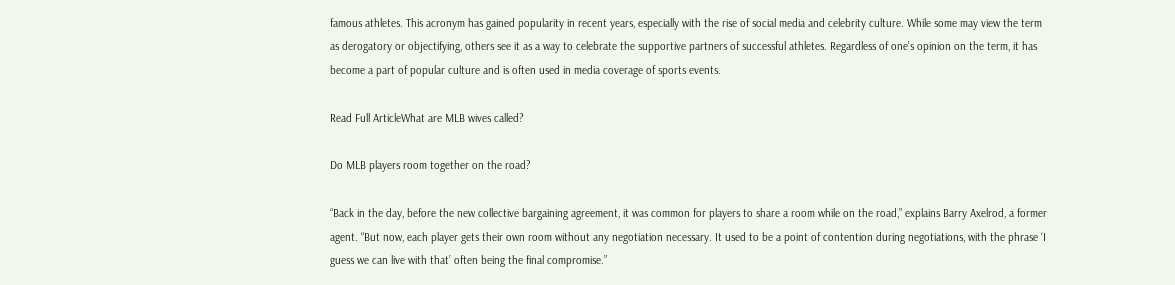famous athletes. This acronym has gained popularity in recent years, especially with the rise of social media and celebrity culture. While some may view the term as derogatory or objectifying, others see it as a way to celebrate the supportive partners of successful athletes. Regardless of one’s opinion on the term, it has become a part of popular culture and is often used in media coverage of sports events.

Read Full ArticleWhat are MLB wives called?

Do MLB players room together on the road?

“Back in the day, before the new collective bargaining agreement, it was common for players to share a room while on the road,” explains Barry Axelrod, a former agent. “But now, each player gets their own room without any negotiation necessary. It used to be a point of contention during negotiations, with the phrase ‘I guess we can live with that’ often being the final compromise.”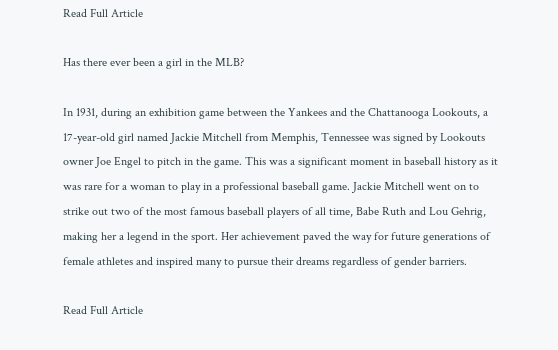Read Full Article

Has there ever been a girl in the MLB?

In 1931, during an exhibition game between the Yankees and the Chattanooga Lookouts, a 17-year-old girl named Jackie Mitchell from Memphis, Tennessee was signed by Lookouts owner Joe Engel to pitch in the game. This was a significant moment in baseball history as it was rare for a woman to play in a professional baseball game. Jackie Mitchell went on to strike out two of the most famous baseball players of all time, Babe Ruth and Lou Gehrig, making her a legend in the sport. Her achievement paved the way for future generations of female athletes and inspired many to pursue their dreams regardless of gender barriers.

Read Full Article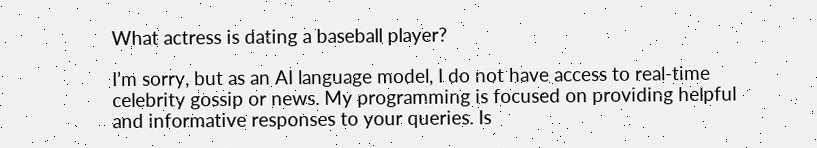What actress is dating a baseball player?

I’m sorry, but as an AI language model, I do not have access to real-time celebrity gossip or news. My programming is focused on providing helpful and informative responses to your queries. Is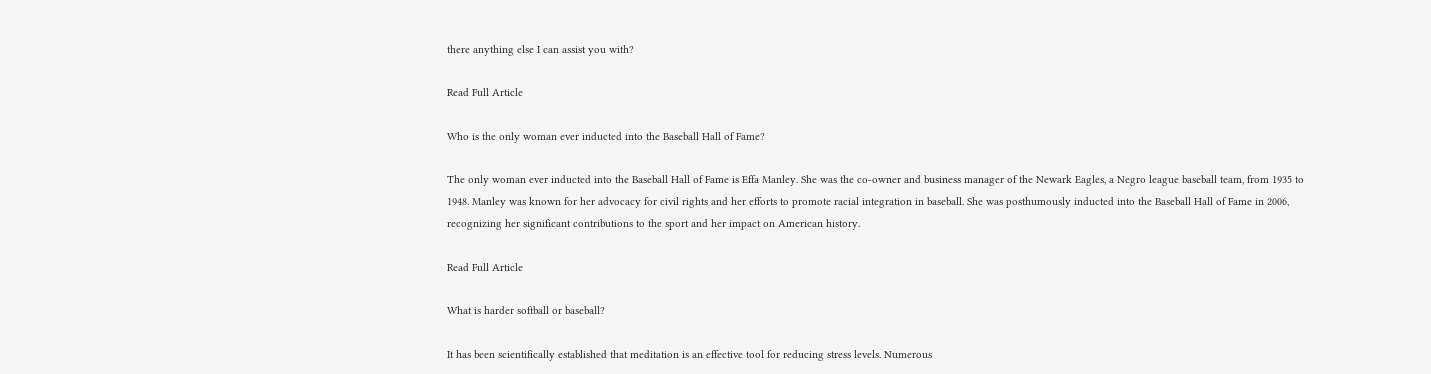there anything else I can assist you with?

Read Full Article

Who is the only woman ever inducted into the Baseball Hall of Fame?

The only woman ever inducted into the Baseball Hall of Fame is Effa Manley. She was the co-owner and business manager of the Newark Eagles, a Negro league baseball team, from 1935 to 1948. Manley was known for her advocacy for civil rights and her efforts to promote racial integration in baseball. She was posthumously inducted into the Baseball Hall of Fame in 2006, recognizing her significant contributions to the sport and her impact on American history.

Read Full Article

What is harder softball or baseball?

It has been scientifically established that meditation is an effective tool for reducing stress levels. Numerous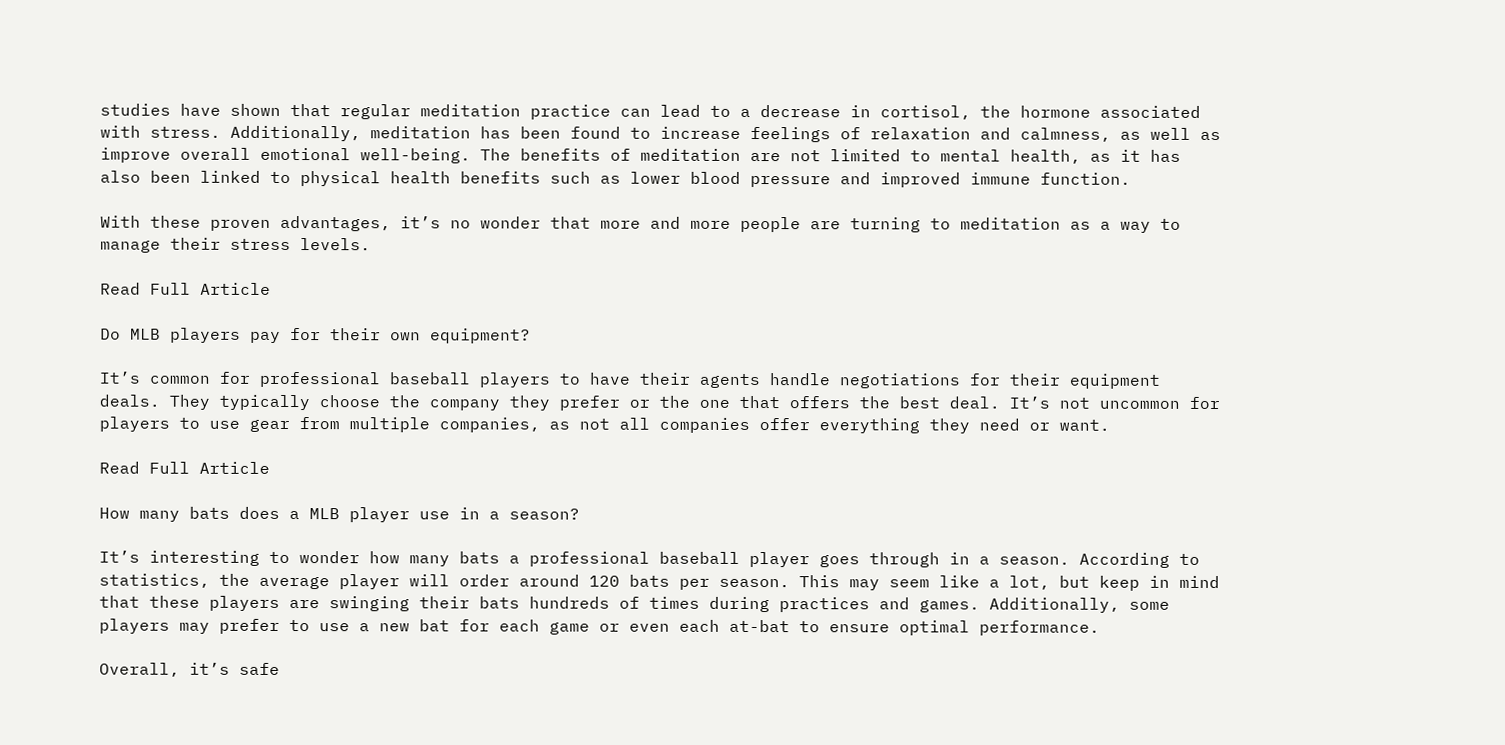studies have shown that regular meditation practice can lead to a decrease in cortisol, the hormone associated with stress. Additionally, meditation has been found to increase feelings of relaxation and calmness, as well as improve overall emotional well-being. The benefits of meditation are not limited to mental health, as it has also been linked to physical health benefits such as lower blood pressure and improved immune function.

With these proven advantages, it’s no wonder that more and more people are turning to meditation as a way to manage their stress levels.

Read Full Article

Do MLB players pay for their own equipment?

It’s common for professional baseball players to have their agents handle negotiations for their equipment deals. They typically choose the company they prefer or the one that offers the best deal. It’s not uncommon for players to use gear from multiple companies, as not all companies offer everything they need or want.

Read Full Article

How many bats does a MLB player use in a season?

It’s interesting to wonder how many bats a professional baseball player goes through in a season. According to statistics, the average player will order around 120 bats per season. This may seem like a lot, but keep in mind that these players are swinging their bats hundreds of times during practices and games. Additionally, some players may prefer to use a new bat for each game or even each at-bat to ensure optimal performance.

Overall, it’s safe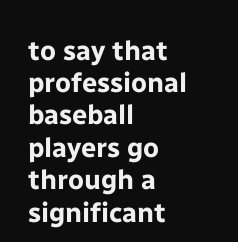to say that professional baseball players go through a significant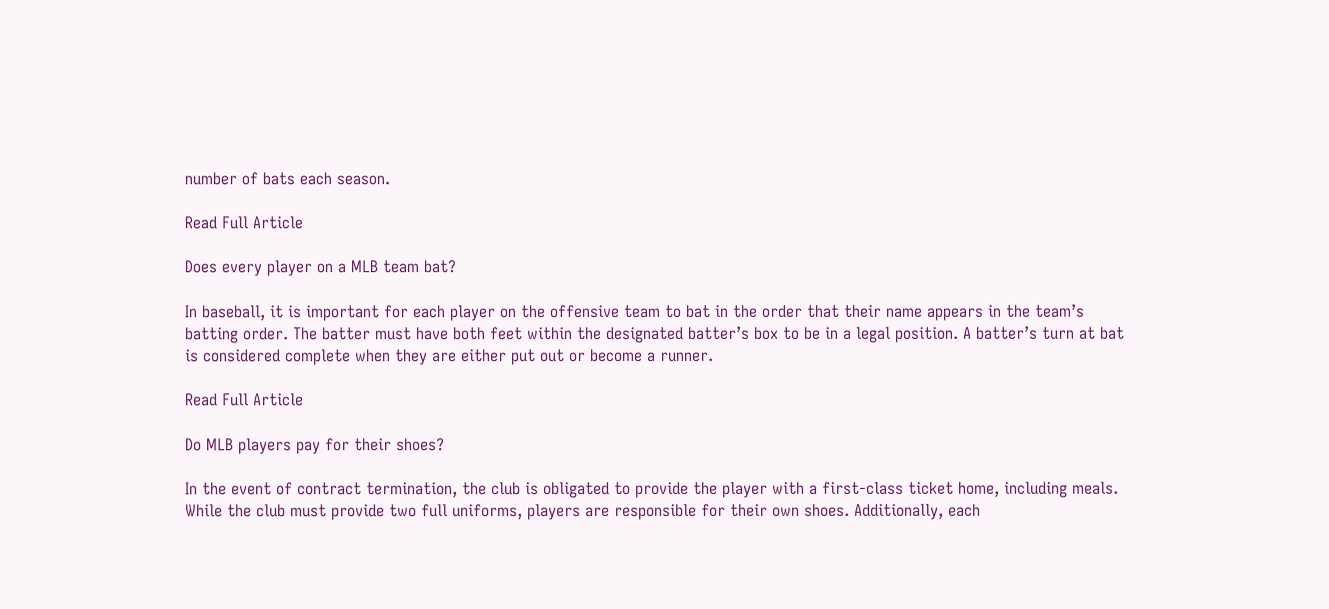number of bats each season.

Read Full Article

Does every player on a MLB team bat?

In baseball, it is important for each player on the offensive team to bat in the order that their name appears in the team’s batting order. The batter must have both feet within the designated batter’s box to be in a legal position. A batter’s turn at bat is considered complete when they are either put out or become a runner.

Read Full Article

Do MLB players pay for their shoes?

In the event of contract termination, the club is obligated to provide the player with a first-class ticket home, including meals. While the club must provide two full uniforms, players are responsible for their own shoes. Additionally, each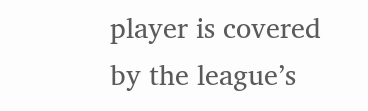player is covered by the league’s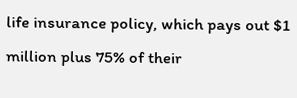life insurance policy, which pays out $1 million plus 75% of their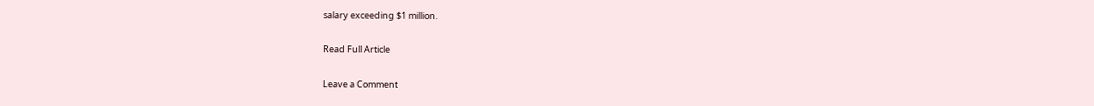salary exceeding $1 million.

Read Full Article

Leave a Comment